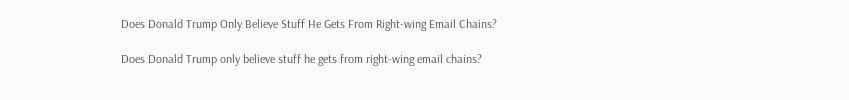Does Donald Trump Only Believe Stuff He Gets From Right-wing Email Chains?

Does Donald Trump only believe stuff he gets from right-wing email chains?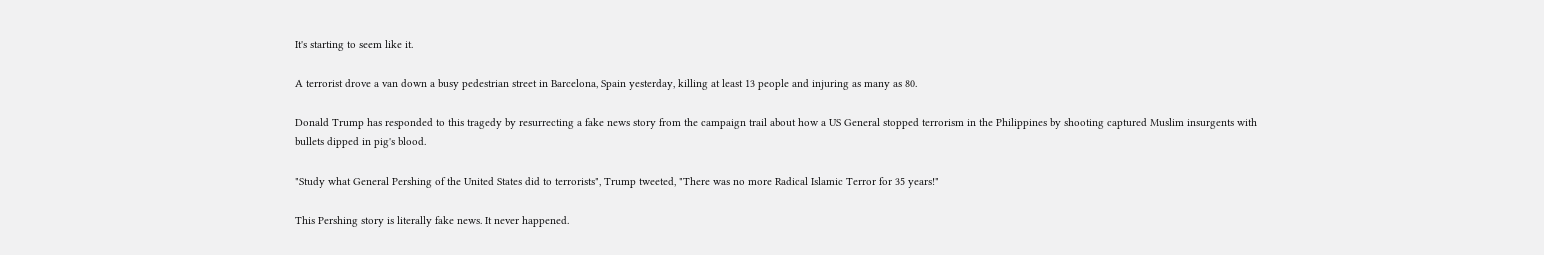It's starting to seem like it.

A terrorist drove a van down a busy pedestrian street in Barcelona, Spain yesterday, killing at least 13 people and injuring as many as 80.

Donald Trump has responded to this tragedy by resurrecting a fake news story from the campaign trail about how a US General stopped terrorism in the Philippines by shooting captured Muslim insurgents with bullets dipped in pig's blood.

"Study what General Pershing of the United States did to terrorists", Trump tweeted, "There was no more Radical Islamic Terror for 35 years!"

This Pershing story is literally fake news. It never happened.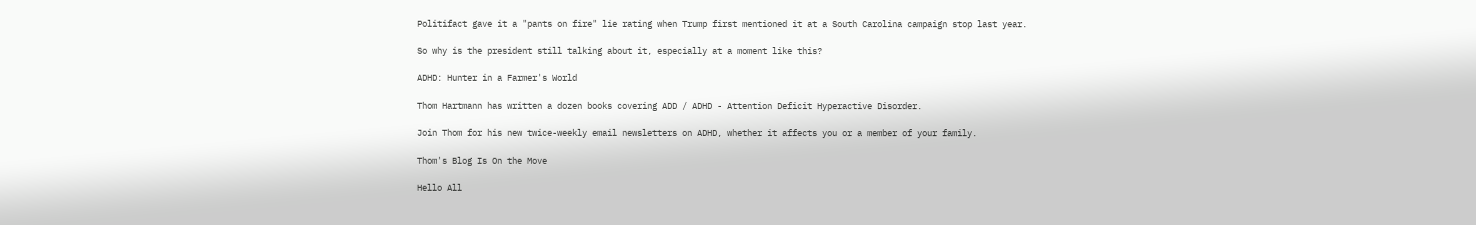Politifact gave it a "pants on fire" lie rating when Trump first mentioned it at a South Carolina campaign stop last year.

So why is the president still talking about it, especially at a moment like this?

ADHD: Hunter in a Farmer's World

Thom Hartmann has written a dozen books covering ADD / ADHD - Attention Deficit Hyperactive Disorder.

Join Thom for his new twice-weekly email newsletters on ADHD, whether it affects you or a member of your family.

Thom's Blog Is On the Move

Hello All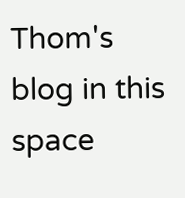Thom's blog in this space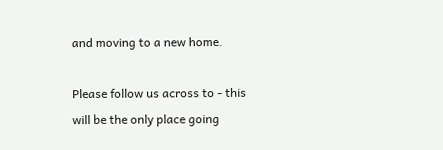and moving to a new home.

Please follow us across to - this will be the only place going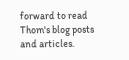forward to read Thom's blog posts and articles.